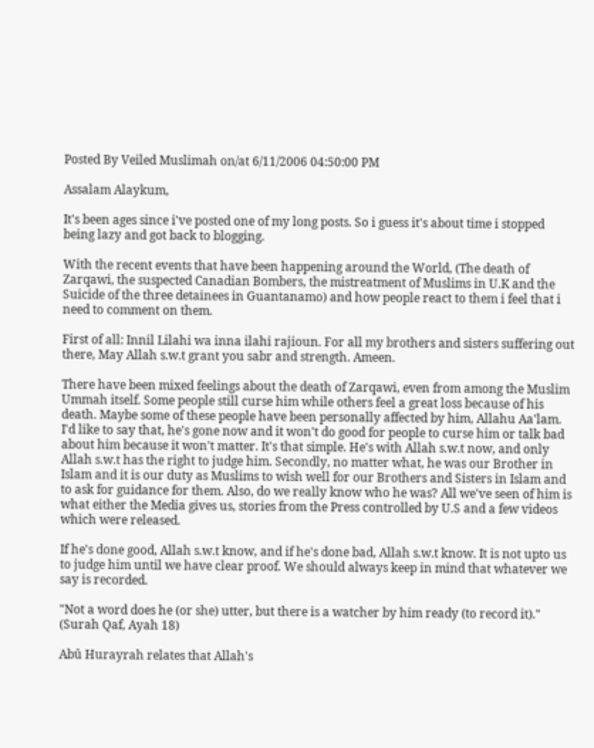Posted By Veiled Muslimah on/at 6/11/2006 04:50:00 PM

Assalam Alaykum,

It's been ages since i've posted one of my long posts. So i guess it's about time i stopped being lazy and got back to blogging.

With the recent events that have been happening around the World, (The death of Zarqawi, the suspected Canadian Bombers, the mistreatment of Muslims in U.K and the Suicide of the three detainees in Guantanamo) and how people react to them i feel that i need to comment on them.

First of all: Innil Lilahi wa inna ilahi rajioun. For all my brothers and sisters suffering out there, May Allah s.w.t grant you sabr and strength. Ameen.

There have been mixed feelings about the death of Zarqawi, even from among the Muslim Ummah itself. Some people still curse him while others feel a great loss because of his death. Maybe some of these people have been personally affected by him, Allahu Aa'lam. I'd like to say that, he's gone now and it won't do good for people to curse him or talk bad about him because it won't matter. It's that simple. He's with Allah s.w.t now, and only Allah s.w.t has the right to judge him. Secondly, no matter what, he was our Brother in Islam and it is our duty as Muslims to wish well for our Brothers and Sisters in Islam and to ask for guidance for them. Also, do we really know who he was? All we've seen of him is what either the Media gives us, stories from the Press controlled by U.S and a few videos which were released.

If he's done good, Allah s.w.t know, and if he's done bad, Allah s.w.t know. It is not upto us to judge him until we have clear proof. We should always keep in mind that whatever we say is recorded.

"Not a word does he (or she) utter, but there is a watcher by him ready (to record it)." (Surah Qaf, Ayah 18)

Abû Hurayrah relates that Allah's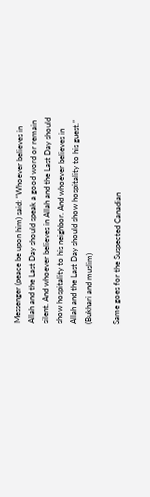Messenger (peace be upon him) said: “Whoever believes in Allah and the Last Day should speak a good word or remain silent. And whoever believes in Allah and the Last Day should show hospitality to his neighbor. And whoever believes in Allah and the Last Day should show hospitality to his guest.” (Bukhari and muslim)

Same goes for the Suspected Canadian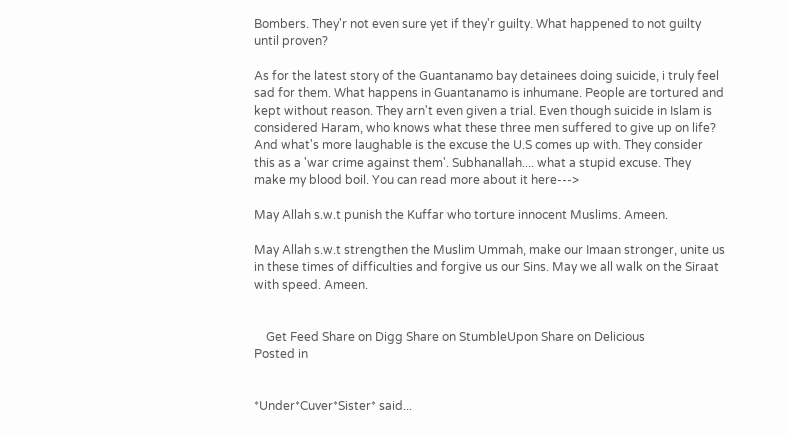Bombers. They'r not even sure yet if they'r guilty. What happened to not guilty until proven?

As for the latest story of the Guantanamo bay detainees doing suicide, i truly feel sad for them. What happens in Guantanamo is inhumane. People are tortured and kept without reason. They arn't even given a trial. Even though suicide in Islam is considered Haram, who knows what these three men suffered to give up on life? And what's more laughable is the excuse the U.S comes up with. They consider this as a 'war crime against them'. Subhanallah.... what a stupid excuse. They make my blood boil. You can read more about it here--->

May Allah s.w.t punish the Kuffar who torture innocent Muslims. Ameen.

May Allah s.w.t strengthen the Muslim Ummah, make our Imaan stronger, unite us in these times of difficulties and forgive us our Sins. May we all walk on the Siraat with speed. Ameen.


    Get Feed Share on Digg Share on StumbleUpon Share on Delicious
Posted in


*Under*Cuver*Sister* said...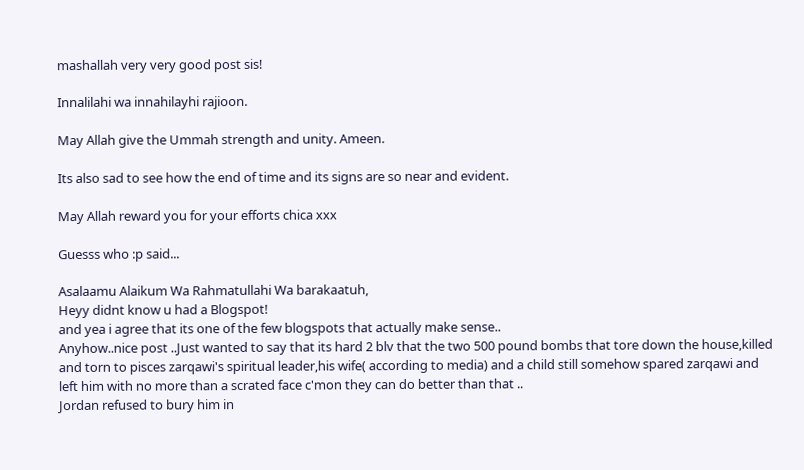mashallah very very good post sis!

Innalilahi wa innahilayhi rajioon.

May Allah give the Ummah strength and unity. Ameen.

Its also sad to see how the end of time and its signs are so near and evident.

May Allah reward you for your efforts chica xxx

Guesss who :p said...

Asalaamu Alaikum Wa Rahmatullahi Wa barakaatuh,
Heyy didnt know u had a Blogspot!
and yea i agree that its one of the few blogspots that actually make sense..
Anyhow..nice post ..Just wanted to say that its hard 2 blv that the two 500 pound bombs that tore down the house,killed and torn to pisces zarqawi's spiritual leader,his wife( according to media) and a child still somehow spared zarqawi and left him with no more than a scrated face c'mon they can do better than that ..
Jordan refused to bury him in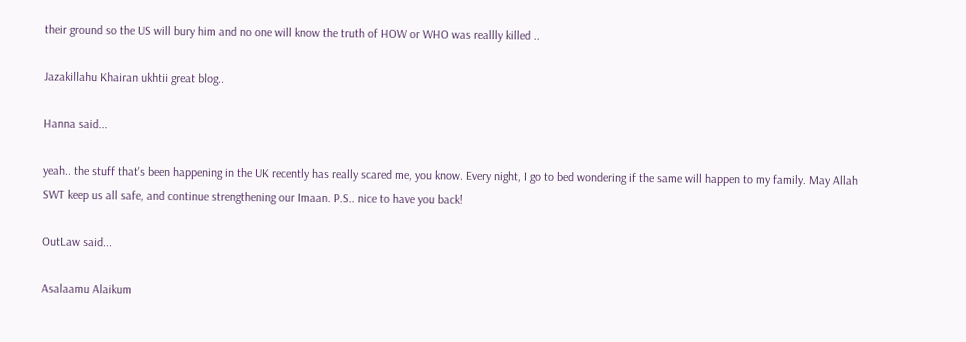their ground so the US will bury him and no one will know the truth of HOW or WHO was reallly killed ..

Jazakillahu Khairan ukhtii great blog..

Hanna said...

yeah.. the stuff that's been happening in the UK recently has really scared me, you know. Every night, I go to bed wondering if the same will happen to my family. May Allah SWT keep us all safe, and continue strengthening our Imaan. P.S.. nice to have you back!

OutLaw said...

Asalaamu Alaikum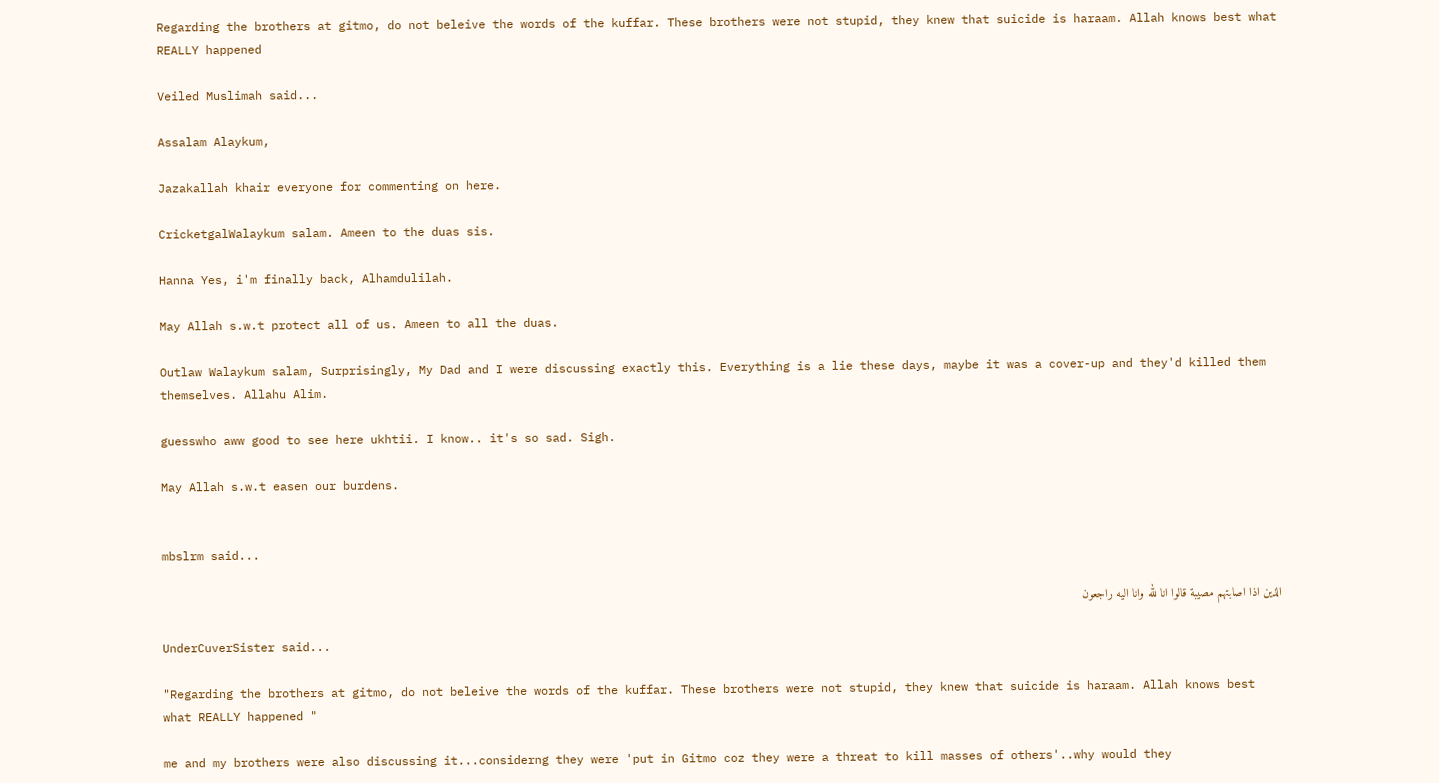Regarding the brothers at gitmo, do not beleive the words of the kuffar. These brothers were not stupid, they knew that suicide is haraam. Allah knows best what REALLY happened

Veiled Muslimah said...

Assalam Alaykum,

Jazakallah khair everyone for commenting on here.

CricketgalWalaykum salam. Ameen to the duas sis.

Hanna Yes, i'm finally back, Alhamdulilah.

May Allah s.w.t protect all of us. Ameen to all the duas.

Outlaw Walaykum salam, Surprisingly, My Dad and I were discussing exactly this. Everything is a lie these days, maybe it was a cover-up and they'd killed them themselves. Allahu Alim.

guesswho aww good to see here ukhtii. I know.. it's so sad. Sigh.

May Allah s.w.t easen our burdens.


mbslrm said...

الذين اذا اصابتهم مصيبة قالوا انا لله وانا اليه راجعون

UnderCuverSister said...

"Regarding the brothers at gitmo, do not beleive the words of the kuffar. These brothers were not stupid, they knew that suicide is haraam. Allah knows best what REALLY happened "

me and my brothers were also discussing it...considerng they were 'put in Gitmo coz they were a threat to kill masses of others'..why would they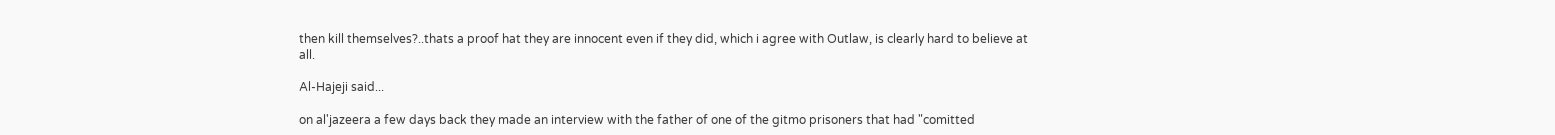then kill themselves?..thats a proof hat they are innocent even if they did, which i agree with Outlaw, is clearly hard to believe at all.

Al-Hajeji said...

on al'jazeera a few days back they made an interview with the father of one of the gitmo prisoners that had "comitted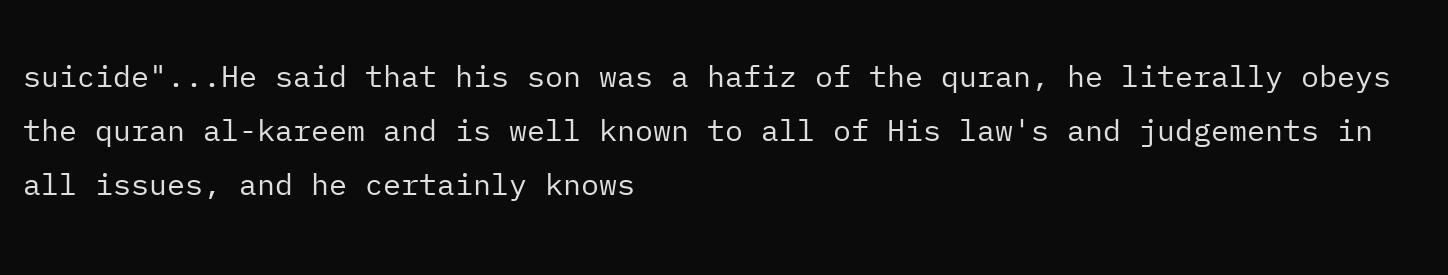suicide"...He said that his son was a hafiz of the quran, he literally obeys the quran al-kareem and is well known to all of His law's and judgements in all issues, and he certainly knows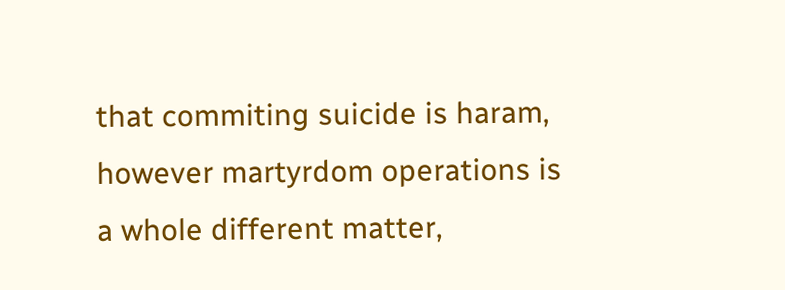that commiting suicide is haram, however martyrdom operations is a whole different matter,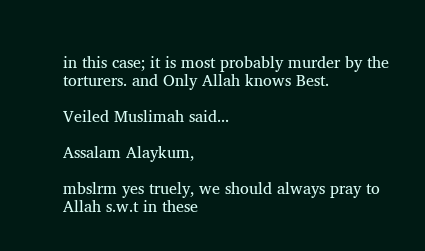in this case; it is most probably murder by the torturers. and Only Allah knows Best.

Veiled Muslimah said...

Assalam Alaykum,

mbslrm yes truely, we should always pray to Allah s.w.t in these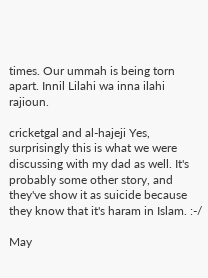times. Our ummah is being torn apart. Innil Lilahi wa inna ilahi rajioun.

cricketgal and al-hajeji Yes, surprisingly this is what we were discussing with my dad as well. It's probably some other story, and they've show it as suicide because they know that it's haram in Islam. :-/

May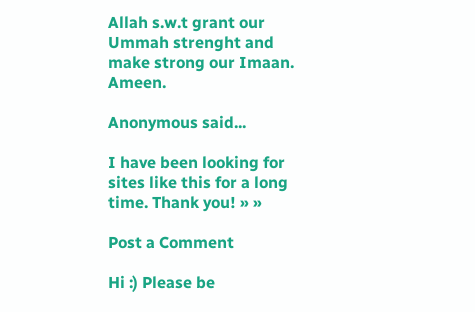Allah s.w.t grant our Ummah strenght and make strong our Imaan. Ameen.

Anonymous said...

I have been looking for sites like this for a long time. Thank you! » »

Post a Comment

Hi :) Please be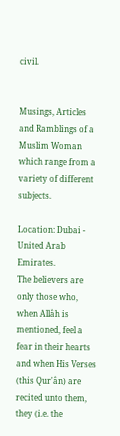civil.


Musings, Articles and Ramblings of a Muslim Woman which range from a variety of different subjects.

Location: Dubai - United Arab Emirates.
The believers are only those who, when Allâh is mentioned, feel a fear in their hearts and when His Verses (this Qur'ân) are recited unto them, they (i.e. the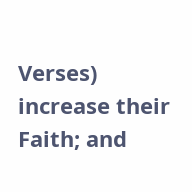Verses) increase their Faith; and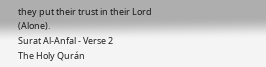they put their trust in their Lord (Alone).
Surat Al-Anfal - Verse 2
The Holy Qurán